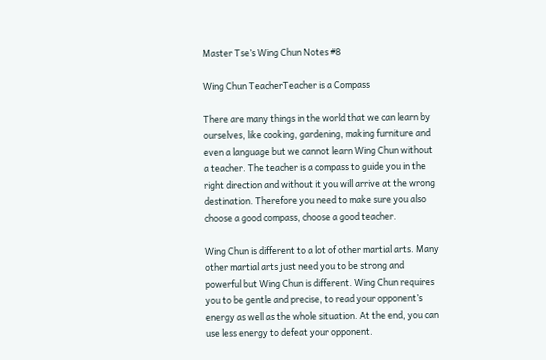Master Tse’s Wing Chun Notes #8

Wing Chun TeacherTeacher is a Compass

There are many things in the world that we can learn by ourselves, like cooking, gardening, making furniture and even a language but we cannot learn Wing Chun without a teacher. The teacher is a compass to guide you in the right direction and without it you will arrive at the wrong destination. Therefore you need to make sure you also choose a good compass, choose a good teacher.

Wing Chun is different to a lot of other martial arts. Many other martial arts just need you to be strong and powerful but Wing Chun is different. Wing Chun requires you to be gentle and precise, to read your opponent’s energy as well as the whole situation. At the end, you can use less energy to defeat your opponent.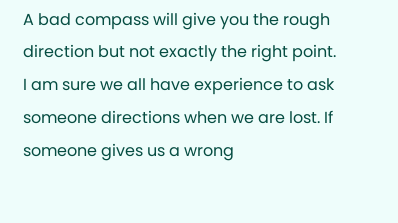A bad compass will give you the rough direction but not exactly the right point.  I am sure we all have experience to ask someone directions when we are lost. If someone gives us a wrong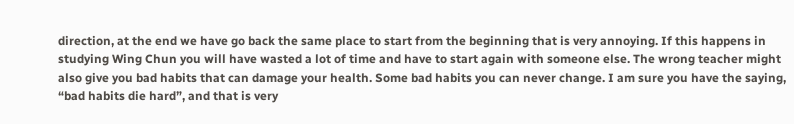direction, at the end we have go back the same place to start from the beginning that is very annoying. If this happens in studying Wing Chun you will have wasted a lot of time and have to start again with someone else. The wrong teacher might also give you bad habits that can damage your health. Some bad habits you can never change. I am sure you have the saying, “bad habits die hard”, and that is very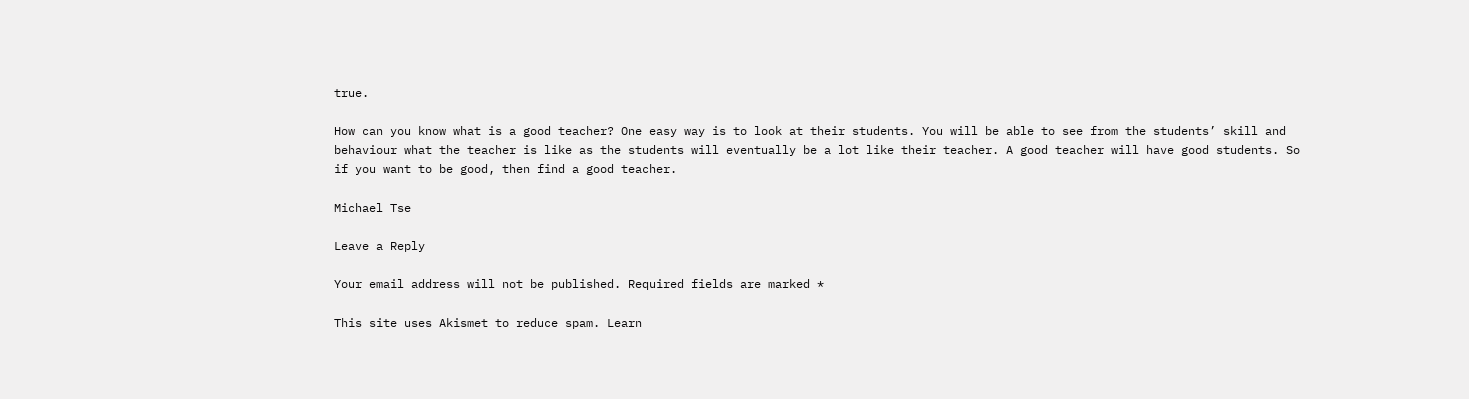true.

How can you know what is a good teacher? One easy way is to look at their students. You will be able to see from the students’ skill and behaviour what the teacher is like as the students will eventually be a lot like their teacher. A good teacher will have good students. So if you want to be good, then find a good teacher.

Michael Tse

Leave a Reply

Your email address will not be published. Required fields are marked *

This site uses Akismet to reduce spam. Learn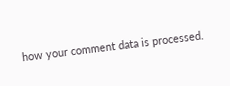how your comment data is processed.